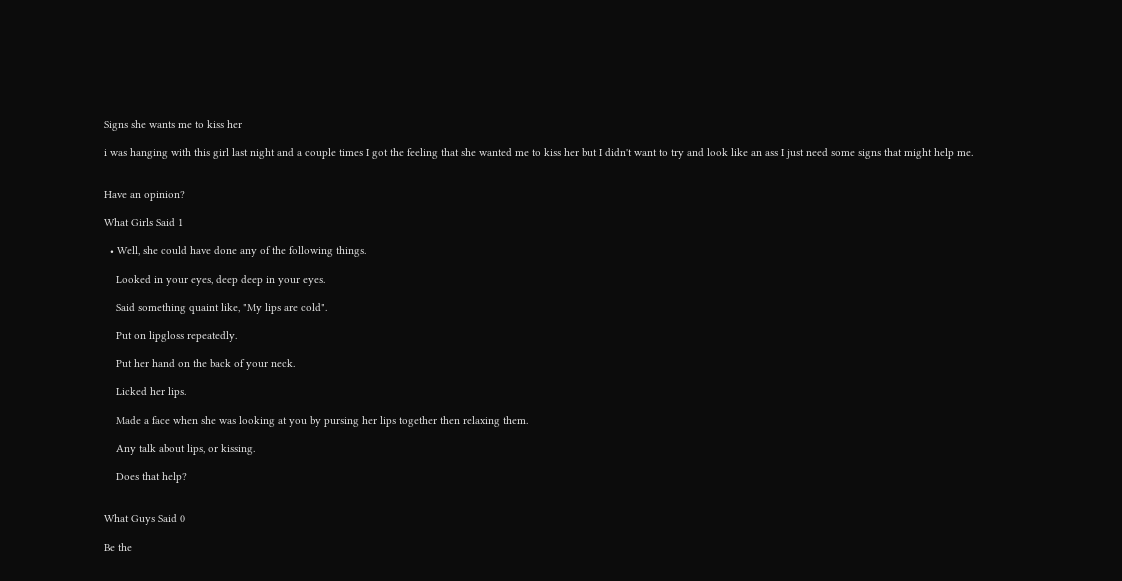Signs she wants me to kiss her

i was hanging with this girl last night and a couple times I got the feeling that she wanted me to kiss her but I didn't want to try and look like an ass I just need some signs that might help me.


Have an opinion?

What Girls Said 1

  • Well, she could have done any of the following things.

    Looked in your eyes, deep deep in your eyes.

    Said something quaint like, "My lips are cold".

    Put on lipgloss repeatedly.

    Put her hand on the back of your neck.

    Licked her lips.

    Made a face when she was looking at you by pursing her lips together then relaxing them.

    Any talk about lips, or kissing.

    Does that help?


What Guys Said 0

Be the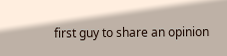first guy to share an opinion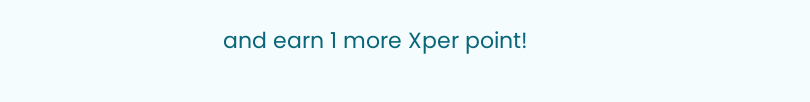and earn 1 more Xper point!